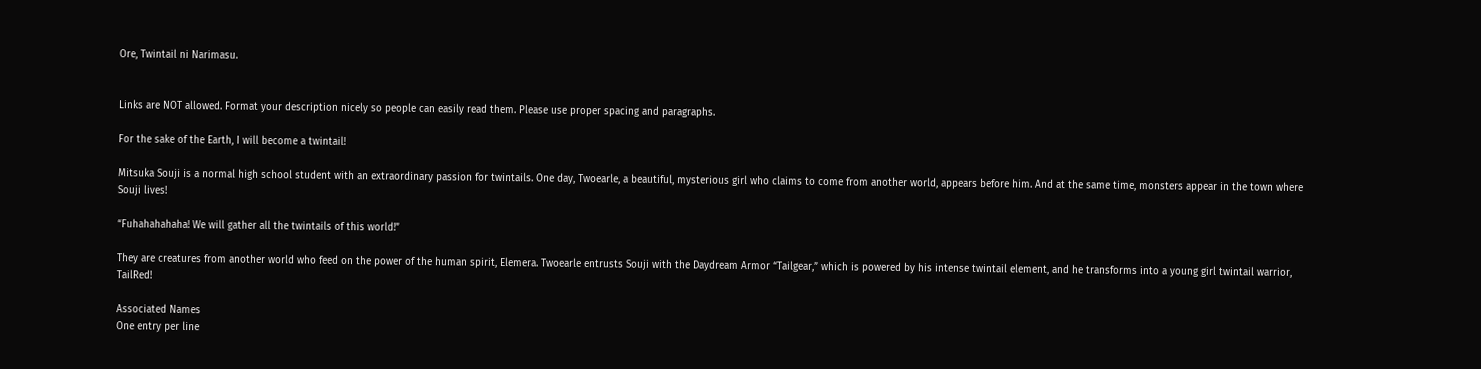Ore, Twintail ni Narimasu.


Links are NOT allowed. Format your description nicely so people can easily read them. Please use proper spacing and paragraphs.

For the sake of the Earth, I will become a twintail!

Mitsuka Souji is a normal high school student with an extraordinary passion for twintails. One day, Twoearle, a beautiful, mysterious girl who claims to come from another world, appears before him. And at the same time, monsters appear in the town where Souji lives!

“Fuhahahahaha! We will gather all the twintails of this world!”

They are creatures from another world who feed on the power of the human spirit, Elemera. Twoearle entrusts Souji with the Daydream Armor “Tailgear,” which is powered by his intense twintail element, and he transforms into a young girl twintail warrior, TailRed!

Associated Names
One entry per line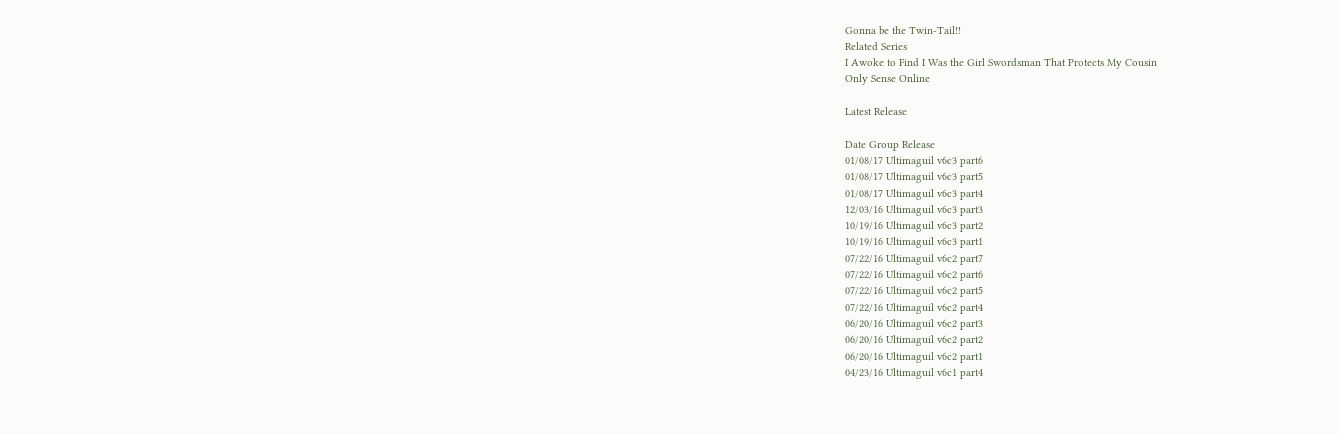Gonna be the Twin-Tail!!
Related Series
I Awoke to Find I Was the Girl Swordsman That Protects My Cousin
Only Sense Online

Latest Release

Date Group Release
01/08/17 Ultimaguil v6c3 part6
01/08/17 Ultimaguil v6c3 part5
01/08/17 Ultimaguil v6c3 part4
12/03/16 Ultimaguil v6c3 part3
10/19/16 Ultimaguil v6c3 part2
10/19/16 Ultimaguil v6c3 part1
07/22/16 Ultimaguil v6c2 part7
07/22/16 Ultimaguil v6c2 part6
07/22/16 Ultimaguil v6c2 part5
07/22/16 Ultimaguil v6c2 part4
06/20/16 Ultimaguil v6c2 part3
06/20/16 Ultimaguil v6c2 part2
06/20/16 Ultimaguil v6c2 part1
04/23/16 Ultimaguil v6c1 part4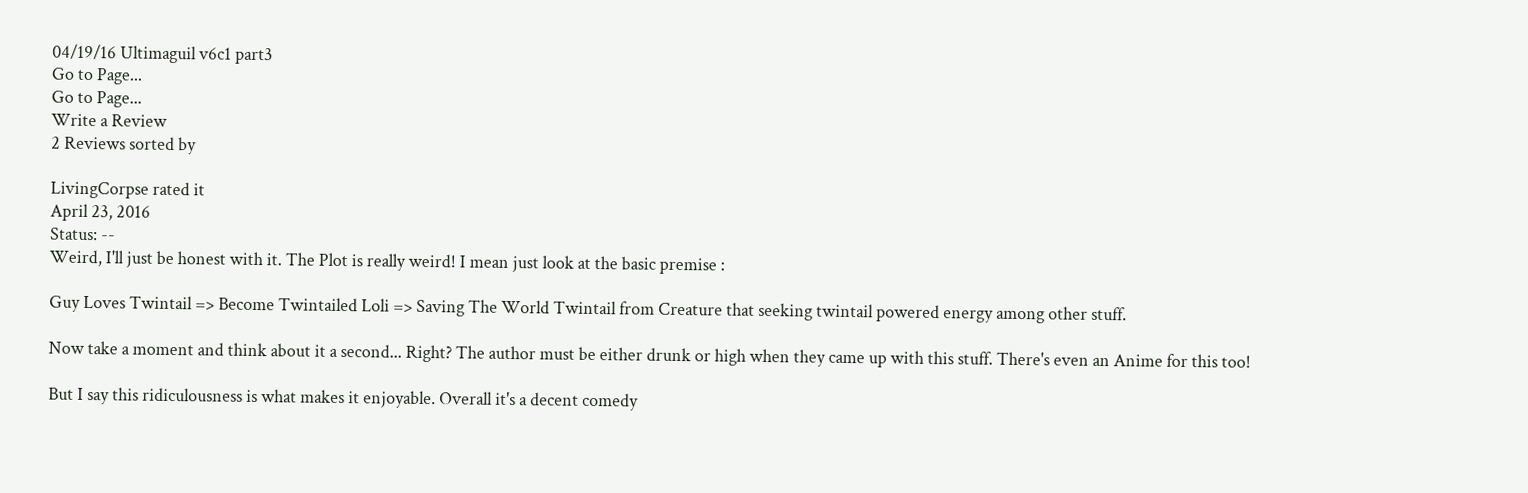04/19/16 Ultimaguil v6c1 part3
Go to Page...
Go to Page...
Write a Review
2 Reviews sorted by

LivingCorpse rated it
April 23, 2016
Status: --
Weird, I'll just be honest with it. The Plot is really weird! I mean just look at the basic premise :

Guy Loves Twintail => Become Twintailed Loli => Saving The World Twintail from Creature that seeking twintail powered energy among other stuff.

Now take a moment and think about it a second... Right? The author must be either drunk or high when they came up with this stuff. There's even an Anime for this too!

But I say this ridiculousness is what makes it enjoyable. Overall it's a decent comedy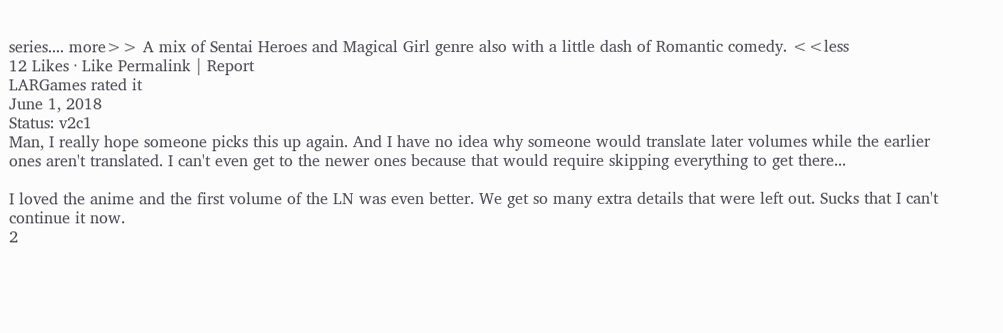series.... more>> A mix of Sentai Heroes and Magical Girl genre also with a little dash of Romantic comedy. <<less
12 Likes · Like Permalink | Report
LARGames rated it
June 1, 2018
Status: v2c1
Man, I really hope someone picks this up again. And I have no idea why someone would translate later volumes while the earlier ones aren't translated. I can't even get to the newer ones because that would require skipping everything to get there...

I loved the anime and the first volume of the LN was even better. We get so many extra details that were left out. Sucks that I can't continue it now.
2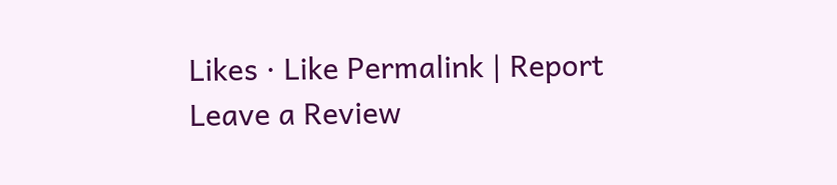Likes · Like Permalink | Report
Leave a Review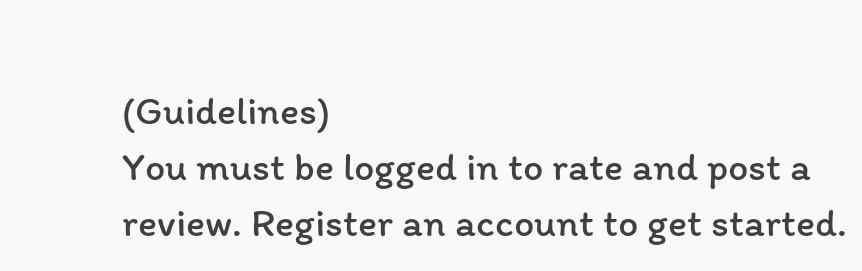(Guidelines)
You must be logged in to rate and post a review. Register an account to get started.